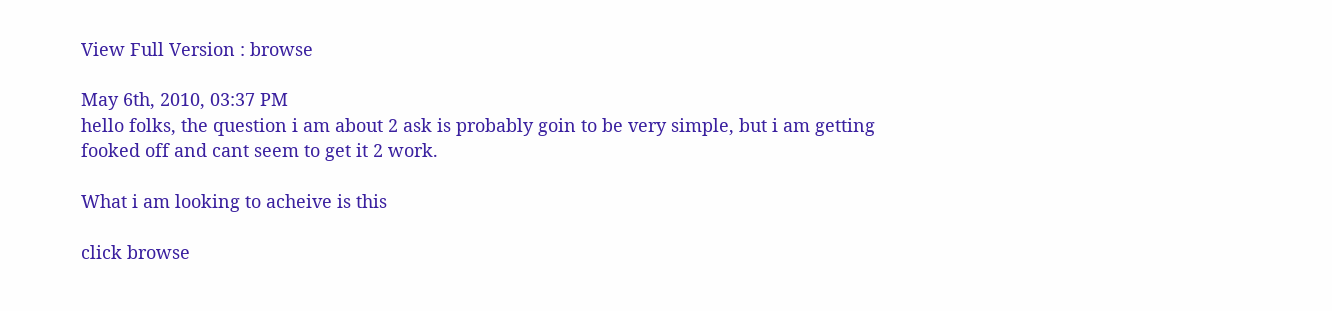View Full Version : browse

May 6th, 2010, 03:37 PM
hello folks, the question i am about 2 ask is probably goin to be very simple, but i am getting fooked off and cant seem to get it 2 work.

What i am looking to acheive is this

click browse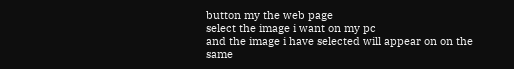button my the web page
select the image i want on my pc
and the image i have selected will appear on on the same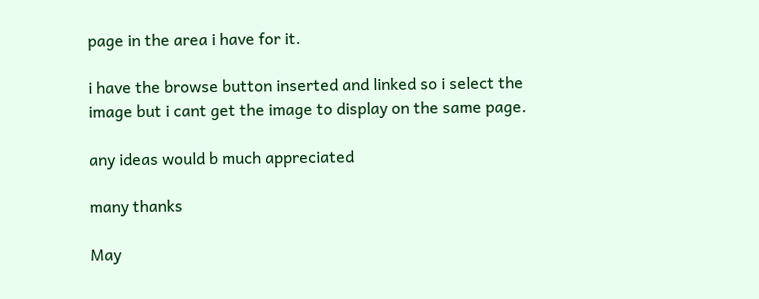page in the area i have for it.

i have the browse button inserted and linked so i select the image but i cant get the image to display on the same page.

any ideas would b much appreciated

many thanks

May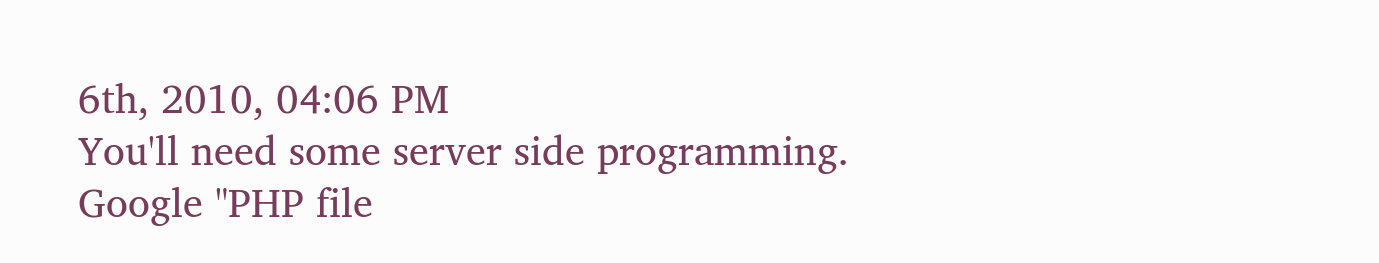6th, 2010, 04:06 PM
You'll need some server side programming. Google "PHP file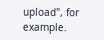upload", for example.